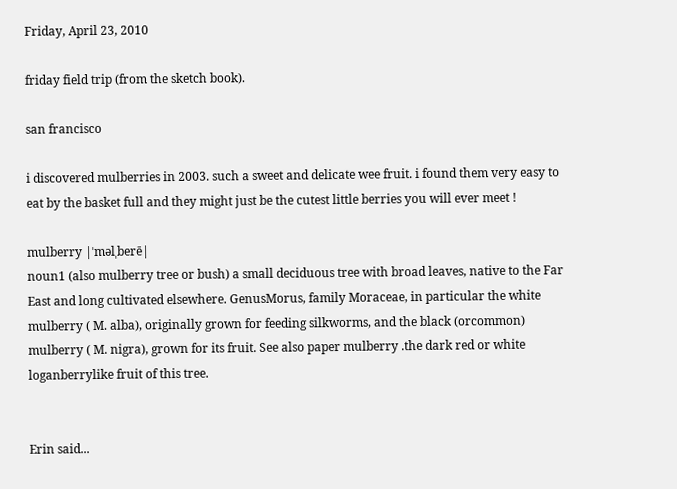Friday, April 23, 2010

friday field trip (from the sketch book).

san francisco

i discovered mulberries in 2003. such a sweet and delicate wee fruit. i found them very easy to eat by the basket full and they might just be the cutest little berries you will ever meet !

mulberry |ˈməlˌberē|
noun1 (also mulberry tree or bush) a small deciduous tree with broad leaves, native to the Far East and long cultivated elsewhere. GenusMorus, family Moraceae, in particular the white mulberry ( M. alba), originally grown for feeding silkworms, and the black (orcommon) mulberry ( M. nigra), grown for its fruit. See also paper mulberry .the dark red or white loganberrylike fruit of this tree.


Erin said...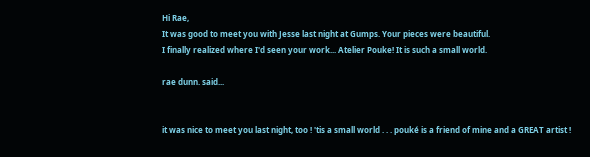Hi Rae,
It was good to meet you with Jesse last night at Gumps. Your pieces were beautiful.
I finally realized where I'd seen your work... Atelier Pouke! It is such a small world.

rae dunn. said...


it was nice to meet you last night, too ! 'tis a small world . . . pouké is a friend of mine and a GREAT artist !